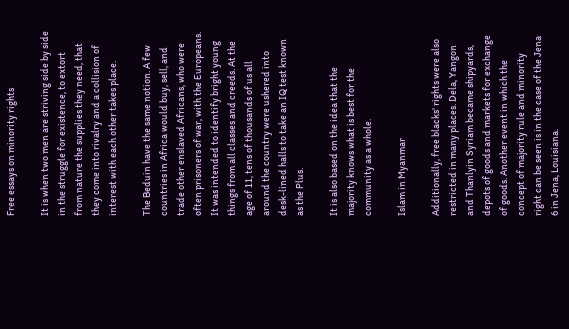Free essays on minority rights

It is when two men are striving side by side in the struggle for existence, to extort from nature the supplies they need, that they come into rivalry and a collision of interest with each other takes place.

The Beduin have the same notion. A few countries in Africa would buy, sell, and trade other enslaved Africans, who were often prisoners of war, with the Europeans. It was intended to identify bright young things from all classes and creeds. At the age of 11, tens of thousands of us all around the country were ushered into desk-lined halls to take an IQ test known as the Plus.

It is also based on the idea that the majority knows what is best for the community as a whole.

Islam in Myanmar

Additionally, free blacks' rights were also restricted in many places. Dela, Yangon and Thanlyin Syriam became shipyards, depots of goods and markets for exchange of goods. Another event in which the concept of majority rule and minority right can be seen is in the case of the Jena 6 in Jena, Louisiana.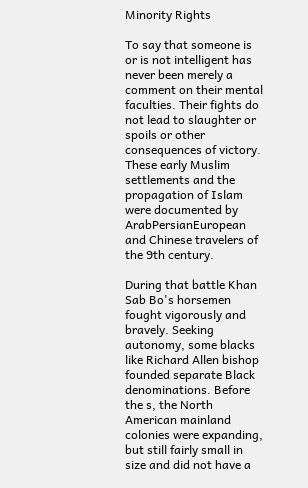Minority Rights

To say that someone is or is not intelligent has never been merely a comment on their mental faculties. Their fights do not lead to slaughter or spoils or other consequences of victory. These early Muslim settlements and the propagation of Islam were documented by ArabPersianEuropean and Chinese travelers of the 9th century.

During that battle Khan Sab Bo's horsemen fought vigorously and bravely. Seeking autonomy, some blacks like Richard Allen bishop founded separate Black denominations. Before the s, the North American mainland colonies were expanding, but still fairly small in size and did not have a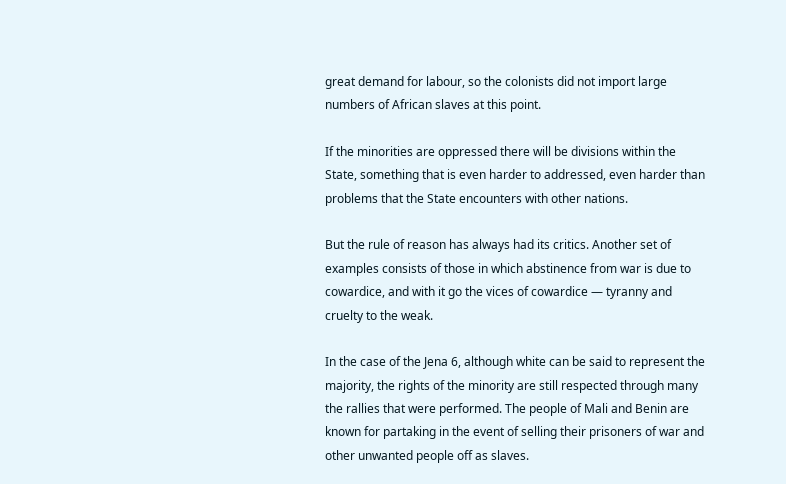great demand for labour, so the colonists did not import large numbers of African slaves at this point.

If the minorities are oppressed there will be divisions within the State, something that is even harder to addressed, even harder than problems that the State encounters with other nations.

But the rule of reason has always had its critics. Another set of examples consists of those in which abstinence from war is due to cowardice, and with it go the vices of cowardice — tyranny and cruelty to the weak.

In the case of the Jena 6, although white can be said to represent the majority, the rights of the minority are still respected through many the rallies that were performed. The people of Mali and Benin are known for partaking in the event of selling their prisoners of war and other unwanted people off as slaves.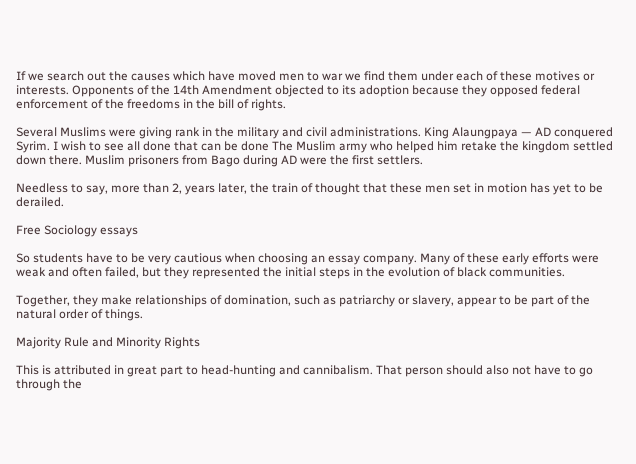If we search out the causes which have moved men to war we find them under each of these motives or interests. Opponents of the 14th Amendment objected to its adoption because they opposed federal enforcement of the freedoms in the bill of rights.

Several Muslims were giving rank in the military and civil administrations. King Alaungpaya — AD conquered Syrim. I wish to see all done that can be done The Muslim army who helped him retake the kingdom settled down there. Muslim prisoners from Bago during AD were the first settlers.

Needless to say, more than 2, years later, the train of thought that these men set in motion has yet to be derailed.

Free Sociology essays

So students have to be very cautious when choosing an essay company. Many of these early efforts were weak and often failed, but they represented the initial steps in the evolution of black communities.

Together, they make relationships of domination, such as patriarchy or slavery, appear to be part of the natural order of things.

Majority Rule and Minority Rights

This is attributed in great part to head-hunting and cannibalism. That person should also not have to go through the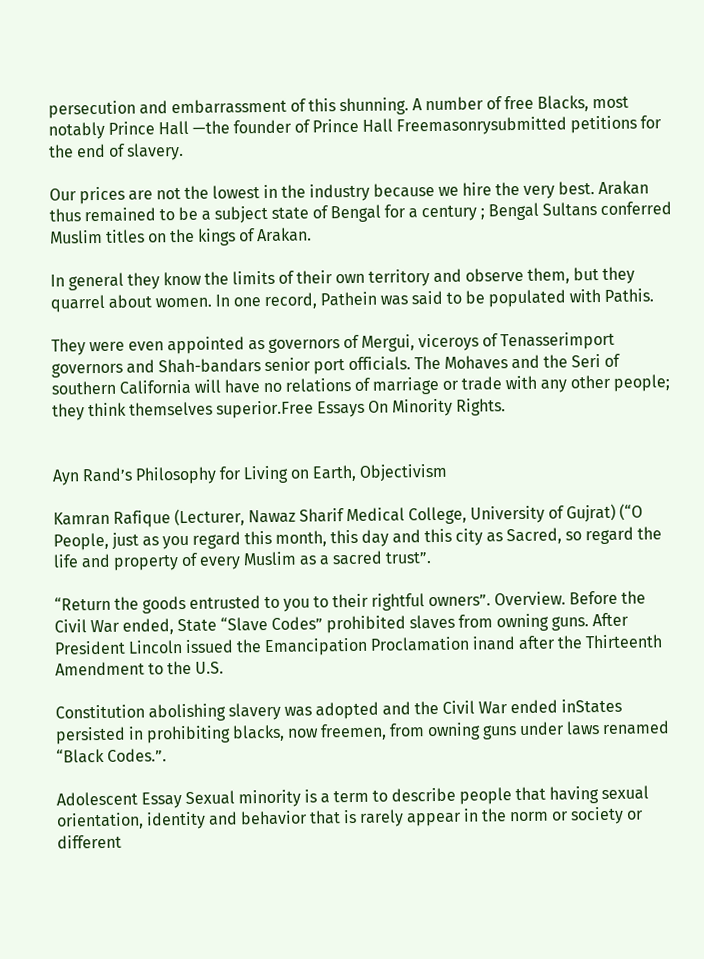persecution and embarrassment of this shunning. A number of free Blacks, most notably Prince Hall —the founder of Prince Hall Freemasonrysubmitted petitions for the end of slavery.

Our prices are not the lowest in the industry because we hire the very best. Arakan thus remained to be a subject state of Bengal for a century ; Bengal Sultans conferred Muslim titles on the kings of Arakan.

In general they know the limits of their own territory and observe them, but they quarrel about women. In one record, Pathein was said to be populated with Pathis.

They were even appointed as governors of Mergui, viceroys of Tenasserimport governors and Shah-bandars senior port officials. The Mohaves and the Seri of southern California will have no relations of marriage or trade with any other people; they think themselves superior.Free Essays On Minority Rights.


Ayn Rand’s Philosophy for Living on Earth, Objectivism

Kamran Rafique (Lecturer, Nawaz Sharif Medical College, University of Gujrat) (“O People, just as you regard this month, this day and this city as Sacred, so regard the life and property of every Muslim as a sacred trust”.

“Return the goods entrusted to you to their rightful owners”. Overview. Before the Civil War ended, State “Slave Codes” prohibited slaves from owning guns. After President Lincoln issued the Emancipation Proclamation inand after the Thirteenth Amendment to the U.S.

Constitution abolishing slavery was adopted and the Civil War ended inStates persisted in prohibiting blacks, now freemen, from owning guns under laws renamed “Black Codes.”.

Adolescent Essay Sexual minority is a term to describe people that having sexual orientation, identity and behavior that is rarely appear in the norm or society or different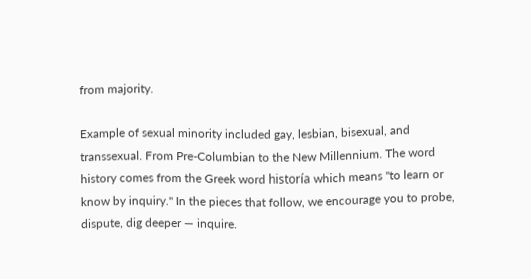from majority.

Example of sexual minority included gay, lesbian, bisexual, and transsexual. From Pre-Columbian to the New Millennium. The word history comes from the Greek word historía which means "to learn or know by inquiry." In the pieces that follow, we encourage you to probe, dispute, dig deeper — inquire.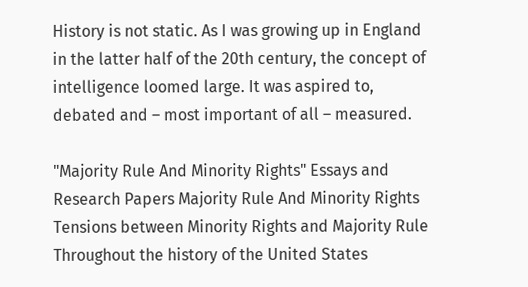History is not static. As I was growing up in England in the latter half of the 20th century, the concept of intelligence loomed large. It was aspired to, debated and – most important of all – measured.

"Majority Rule And Minority Rights" Essays and Research Papers Majority Rule And Minority Rights Tensions between Minority Rights and Majority Rule Throughout the history of the United States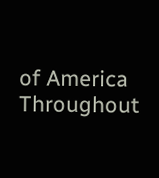of America Throughout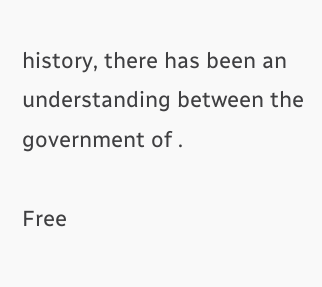history, there has been an understanding between the government of .

Free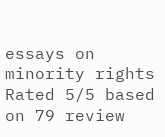essays on minority rights
Rated 5/5 based on 79 review